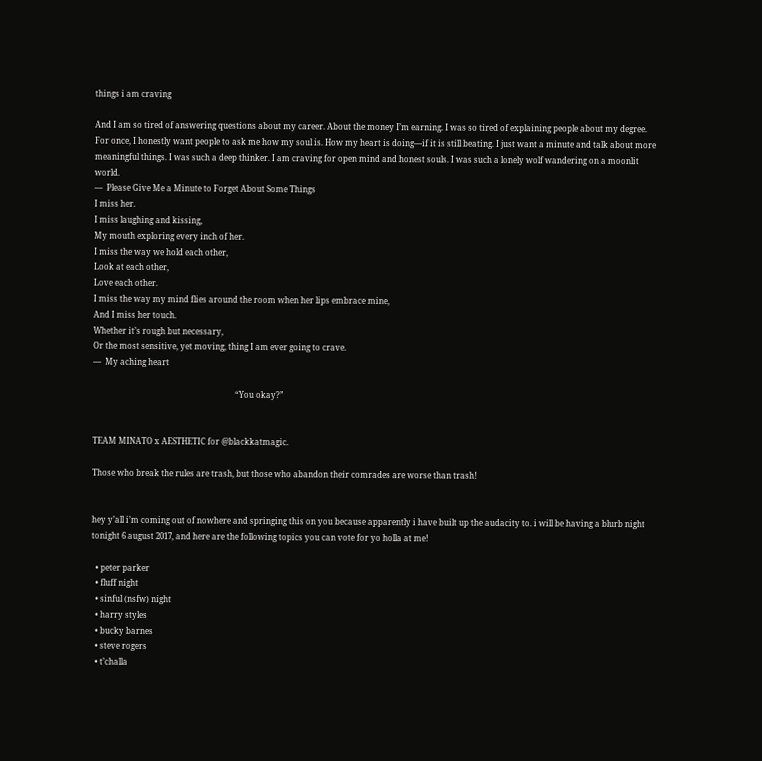things i am craving

And I am so tired of answering questions about my career. About the money I’m earning. I was so tired of explaining people about my degree. For once, I honestly want people to ask me how my soul is. How my heart is doing—if it is still beating. I just want a minute and talk about more meaningful things. I was such a deep thinker. I am craving for open mind and honest souls. I was such a lonely wolf wandering on a moonlit world.
—  Please Give Me a Minute to Forget About Some Things
I miss her.
I miss laughing and kissing,
My mouth exploring every inch of her.
I miss the way we hold each other,
Look at each other,
Love each other.
I miss the way my mind flies around the room when her lips embrace mine,
And I miss her touch.
Whether it’s rough but necessary,
Or the most sensitive, yet moving, thing I am ever going to crave.
—  My aching heart

                                                                       “You okay?”


TEAM MINATO x AESTHETIC for @blackkatmagic.

Those who break the rules are trash, but those who abandon their comrades are worse than trash!


hey y’all i’m coming out of nowhere and springing this on you because apparently i have built up the audacity to. i will be having a blurb night tonight 6 august 2017, and here are the following topics you can vote for yo holla at me!

  • peter parker
  • fluff night
  • sinful (nsfw) night
  • harry styles
  • bucky barnes
  • steve rogers
  • t’challa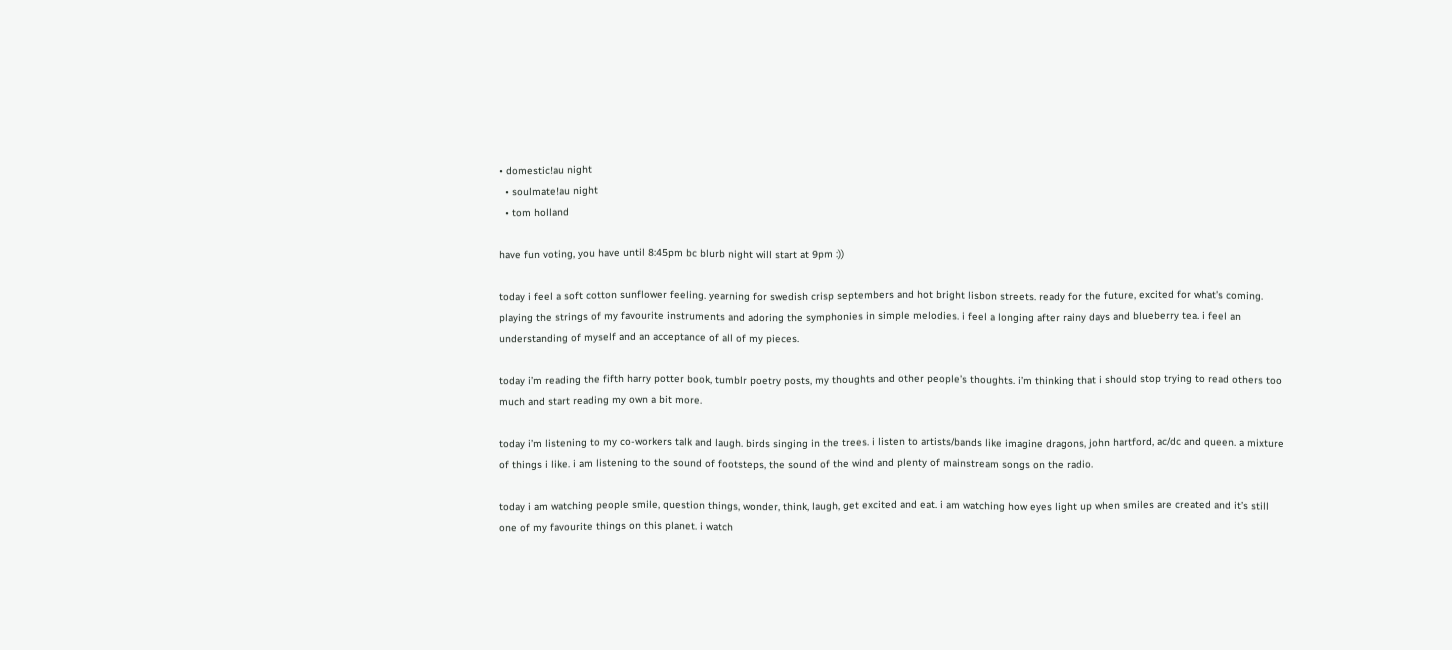• domestic!au night
  • soulmate!au night
  • tom holland

have fun voting, you have until 8:45pm bc blurb night will start at 9pm :))

today i feel a soft cotton sunflower feeling. yearning for swedish crisp septembers and hot bright lisbon streets. ready for the future, excited for what’s coming. playing the strings of my favourite instruments and adoring the symphonies in simple melodies. i feel a longing after rainy days and blueberry tea. i feel an understanding of myself and an acceptance of all of my pieces.

today i’m reading the fifth harry potter book, tumblr poetry posts, my thoughts and other people’s thoughts. i’m thinking that i should stop trying to read others too much and start reading my own a bit more.

today i’m listening to my co-workers talk and laugh. birds singing in the trees. i listen to artists/bands like imagine dragons, john hartford, ac/dc and queen. a mixture of things i like. i am listening to the sound of footsteps, the sound of the wind and plenty of mainstream songs on the radio.

today i am watching people smile, question things, wonder, think, laugh, get excited and eat. i am watching how eyes light up when smiles are created and it’s still one of my favourite things on this planet. i watch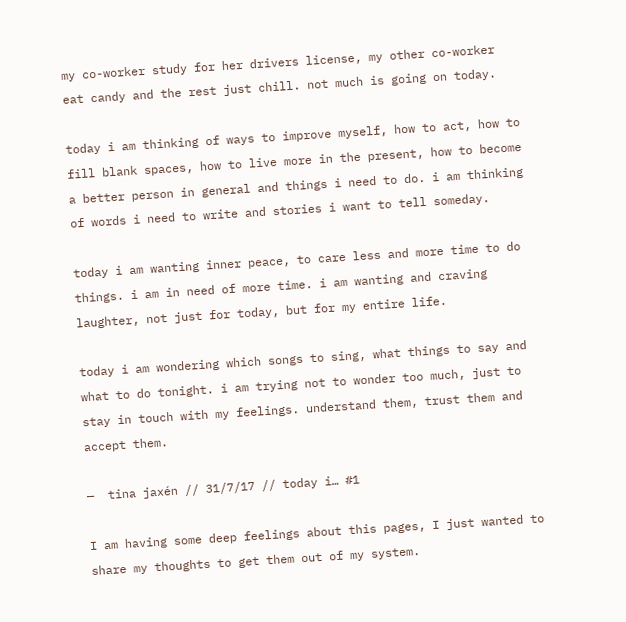my co-worker study for her drivers license, my other co-worker eat candy and the rest just chill. not much is going on today.

today i am thinking of ways to improve myself, how to act, how to fill blank spaces, how to live more in the present, how to become a better person in general and things i need to do. i am thinking of words i need to write and stories i want to tell someday.

today i am wanting inner peace, to care less and more time to do things. i am in need of more time. i am wanting and craving laughter, not just for today, but for my entire life.

today i am wondering which songs to sing, what things to say and what to do tonight. i am trying not to wonder too much, just to stay in touch with my feelings. understand them, trust them and accept them.

—  tina jaxén // 31/7/17 // today i… #1

I am having some deep feelings about this pages, I just wanted to share my thoughts to get them out of my system.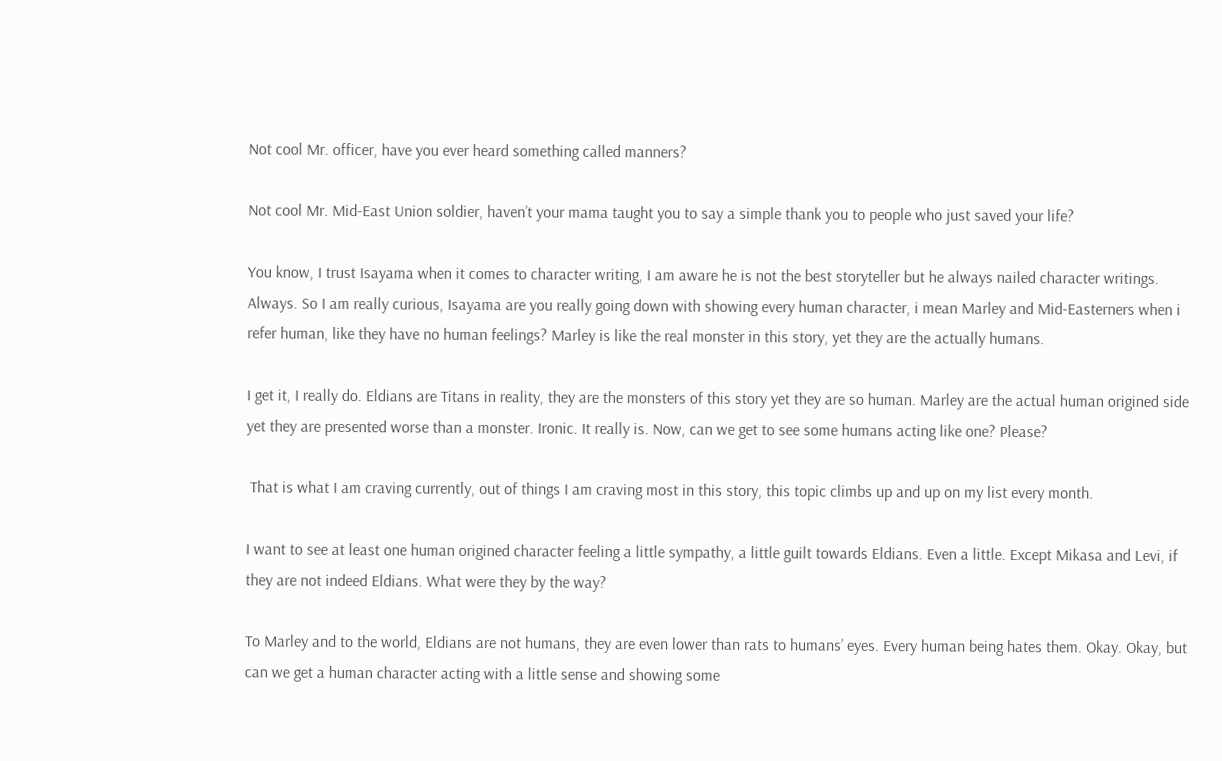Not cool Mr. officer, have you ever heard something called manners?

Not cool Mr. Mid-East Union soldier, haven’t your mama taught you to say a simple thank you to people who just saved your life?

You know, I trust Isayama when it comes to character writing, I am aware he is not the best storyteller but he always nailed character writings. Always. So I am really curious, Isayama are you really going down with showing every human character, i mean Marley and Mid-Easterners when i refer human, like they have no human feelings? Marley is like the real monster in this story, yet they are the actually humans.

I get it, I really do. Eldians are Titans in reality, they are the monsters of this story yet they are so human. Marley are the actual human origined side yet they are presented worse than a monster. Ironic. It really is. Now, can we get to see some humans acting like one? Please?

 That is what I am craving currently, out of things I am craving most in this story, this topic climbs up and up on my list every month.

I want to see at least one human origined character feeling a little sympathy, a little guilt towards Eldians. Even a little. Except Mikasa and Levi, if they are not indeed Eldians. What were they by the way?

To Marley and to the world, Eldians are not humans, they are even lower than rats to humans’ eyes. Every human being hates them. Okay. Okay, but can we get a human character acting with a little sense and showing some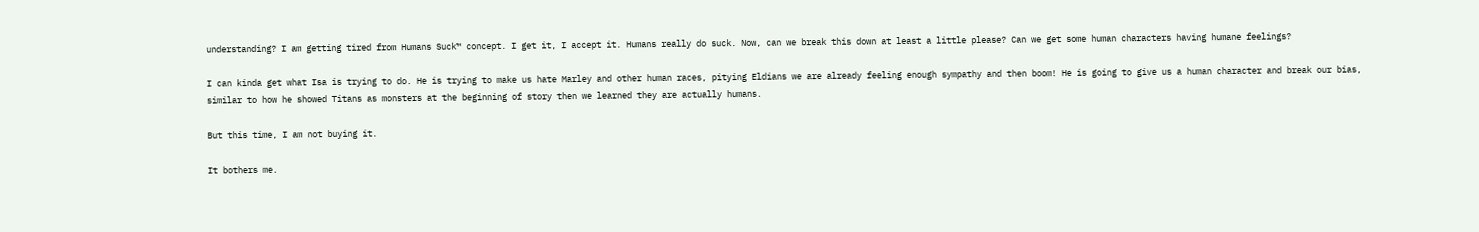understanding? I am getting tired from Humans Suck™ concept. I get it, I accept it. Humans really do suck. Now, can we break this down at least a little please? Can we get some human characters having humane feelings?

I can kinda get what Isa is trying to do. He is trying to make us hate Marley and other human races, pitying Eldians we are already feeling enough sympathy and then boom! He is going to give us a human character and break our bias, similar to how he showed Titans as monsters at the beginning of story then we learned they are actually humans.

But this time, I am not buying it.

It bothers me.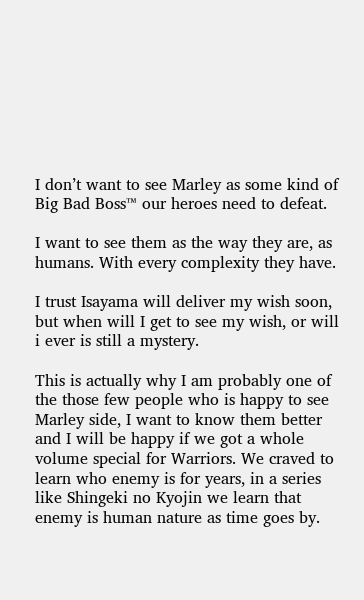I don’t want to see Marley as some kind of Big Bad Boss™ our heroes need to defeat.

I want to see them as the way they are, as humans. With every complexity they have.

I trust Isayama will deliver my wish soon, but when will I get to see my wish, or will i ever is still a mystery.

This is actually why I am probably one of the those few people who is happy to see Marley side, I want to know them better and I will be happy if we got a whole volume special for Warriors. We craved to learn who enemy is for years, in a series like Shingeki no Kyojin we learn that enemy is human nature as time goes by.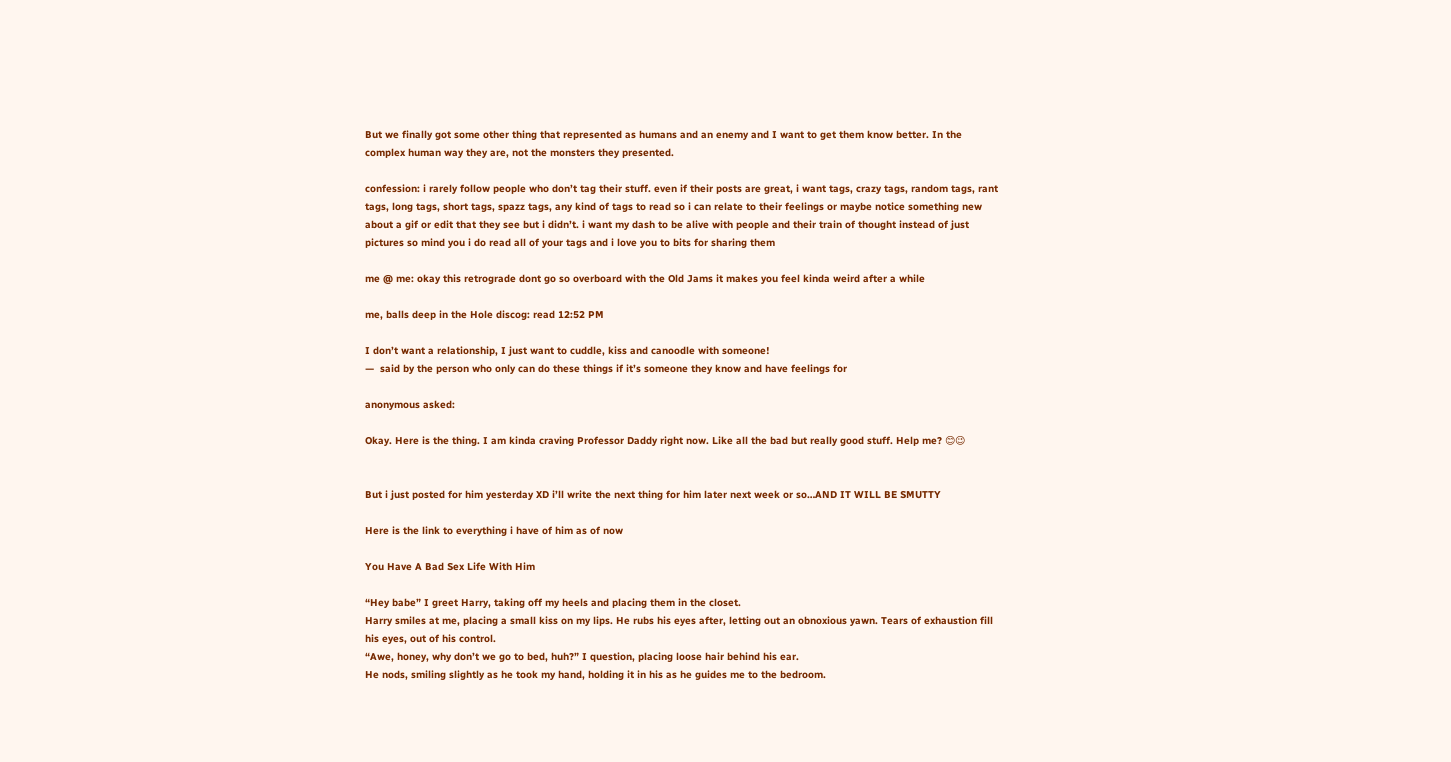But we finally got some other thing that represented as humans and an enemy and I want to get them know better. In the complex human way they are, not the monsters they presented.

confession: i rarely follow people who don’t tag their stuff. even if their posts are great, i want tags, crazy tags, random tags, rant tags, long tags, short tags, spazz tags, any kind of tags to read so i can relate to their feelings or maybe notice something new about a gif or edit that they see but i didn’t. i want my dash to be alive with people and their train of thought instead of just pictures so mind you i do read all of your tags and i love you to bits for sharing them

me @ me: okay this retrograde dont go so overboard with the Old Jams it makes you feel kinda weird after a while

me, balls deep in the Hole discog: read 12:52 PM

I don’t want a relationship, I just want to cuddle, kiss and canoodle with someone!
—  said by the person who only can do these things if it’s someone they know and have feelings for

anonymous asked:

Okay. Here is the thing. I am kinda craving Professor Daddy right now. Like all the bad but really good stuff. Help me? 😊😉


But i just posted for him yesterday XD i’ll write the next thing for him later next week or so…AND IT WILL BE SMUTTY

Here is the link to everything i have of him as of now

You Have A Bad Sex Life With Him

“Hey babe” I greet Harry, taking off my heels and placing them in the closet.
Harry smiles at me, placing a small kiss on my lips. He rubs his eyes after, letting out an obnoxious yawn. Tears of exhaustion fill his eyes, out of his control.
“Awe, honey, why don’t we go to bed, huh?” I question, placing loose hair behind his ear.
He nods, smiling slightly as he took my hand, holding it in his as he guides me to the bedroom.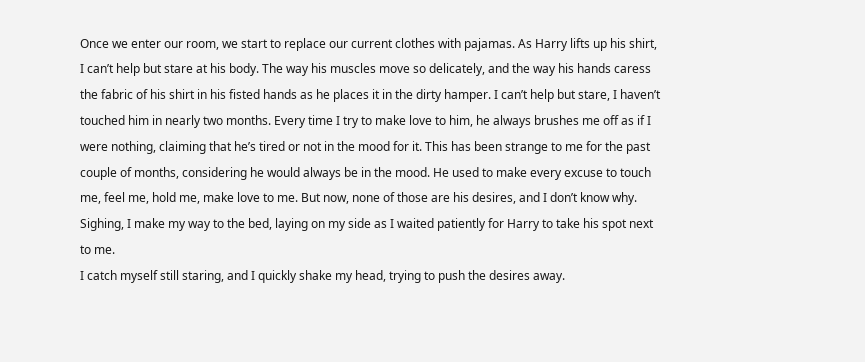Once we enter our room, we start to replace our current clothes with pajamas. As Harry lifts up his shirt, I can’t help but stare at his body. The way his muscles move so delicately, and the way his hands caress the fabric of his shirt in his fisted hands as he places it in the dirty hamper. I can’t help but stare, I haven’t touched him in nearly two months. Every time I try to make love to him, he always brushes me off as if I were nothing, claiming that he’s tired or not in the mood for it. This has been strange to me for the past couple of months, considering he would always be in the mood. He used to make every excuse to touch me, feel me, hold me, make love to me. But now, none of those are his desires, and I don’t know why.
Sighing, I make my way to the bed, laying on my side as I waited patiently for Harry to take his spot next to me.
I catch myself still staring, and I quickly shake my head, trying to push the desires away.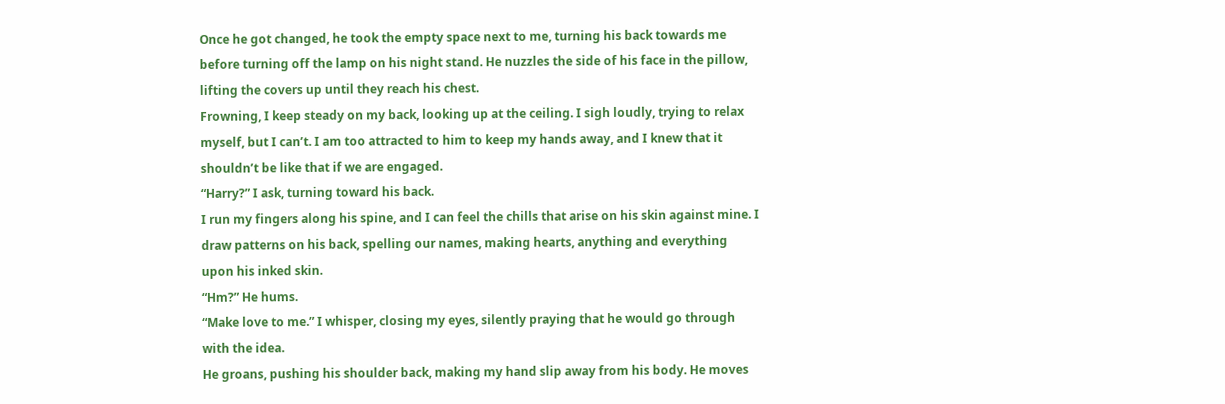Once he got changed, he took the empty space next to me, turning his back towards me before turning off the lamp on his night stand. He nuzzles the side of his face in the pillow, lifting the covers up until they reach his chest.
Frowning, I keep steady on my back, looking up at the ceiling. I sigh loudly, trying to relax myself, but I can’t. I am too attracted to him to keep my hands away, and I knew that it shouldn’t be like that if we are engaged.
“Harry?” I ask, turning toward his back.
I run my fingers along his spine, and I can feel the chills that arise on his skin against mine. I draw patterns on his back, spelling our names, making hearts, anything and everything upon his inked skin.
“Hm?” He hums.
“Make love to me.” I whisper, closing my eyes, silently praying that he would go through with the idea.
He groans, pushing his shoulder back, making my hand slip away from his body. He moves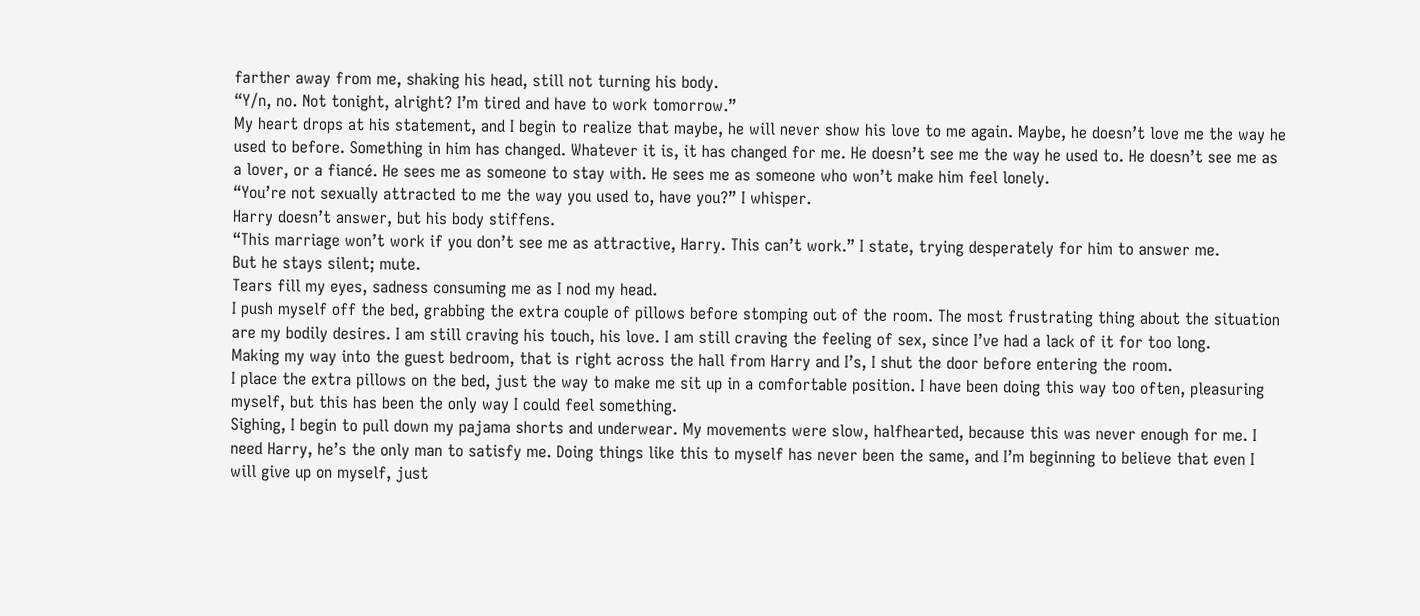farther away from me, shaking his head, still not turning his body.
“Y/n, no. Not tonight, alright? I’m tired and have to work tomorrow.”
My heart drops at his statement, and I begin to realize that maybe, he will never show his love to me again. Maybe, he doesn’t love me the way he used to before. Something in him has changed. Whatever it is, it has changed for me. He doesn’t see me the way he used to. He doesn’t see me as a lover, or a fiancé. He sees me as someone to stay with. He sees me as someone who won’t make him feel lonely.
“You’re not sexually attracted to me the way you used to, have you?” I whisper.
Harry doesn’t answer, but his body stiffens.
“This marriage won’t work if you don’t see me as attractive, Harry. This can’t work.” I state, trying desperately for him to answer me.
But he stays silent; mute.
Tears fill my eyes, sadness consuming me as I nod my head.
I push myself off the bed, grabbing the extra couple of pillows before stomping out of the room. The most frustrating thing about the situation are my bodily desires. I am still craving his touch, his love. I am still craving the feeling of sex, since I’ve had a lack of it for too long.
Making my way into the guest bedroom, that is right across the hall from Harry and I’s, I shut the door before entering the room.
I place the extra pillows on the bed, just the way to make me sit up in a comfortable position. I have been doing this way too often, pleasuring myself, but this has been the only way I could feel something.
Sighing, I begin to pull down my pajama shorts and underwear. My movements were slow, halfhearted, because this was never enough for me. I need Harry, he’s the only man to satisfy me. Doing things like this to myself has never been the same, and I’m beginning to believe that even I will give up on myself, just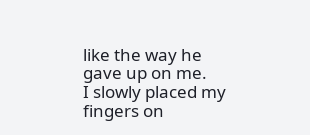like the way he gave up on me.
I slowly placed my fingers on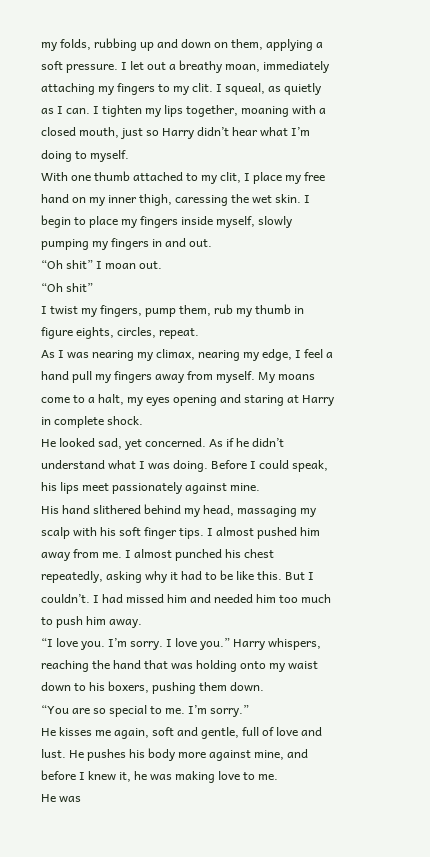my folds, rubbing up and down on them, applying a soft pressure. I let out a breathy moan, immediately attaching my fingers to my clit. I squeal, as quietly as I can. I tighten my lips together, moaning with a closed mouth, just so Harry didn’t hear what I’m doing to myself.
With one thumb attached to my clit, I place my free hand on my inner thigh, caressing the wet skin. I begin to place my fingers inside myself, slowly pumping my fingers in and out.
“Oh shit” I moan out.
“Oh shit”
I twist my fingers, pump them, rub my thumb in figure eights, circles, repeat.
As I was nearing my climax, nearing my edge, I feel a hand pull my fingers away from myself. My moans come to a halt, my eyes opening and staring at Harry in complete shock.
He looked sad, yet concerned. As if he didn’t understand what I was doing. Before I could speak, his lips meet passionately against mine.
His hand slithered behind my head, massaging my scalp with his soft finger tips. I almost pushed him away from me. I almost punched his chest repeatedly, asking why it had to be like this. But I couldn’t. I had missed him and needed him too much to push him away.
“I love you. I’m sorry. I love you.” Harry whispers, reaching the hand that was holding onto my waist down to his boxers, pushing them down.
“You are so special to me. I’m sorry.”
He kisses me again, soft and gentle, full of love and lust. He pushes his body more against mine, and before I knew it, he was making love to me.
He was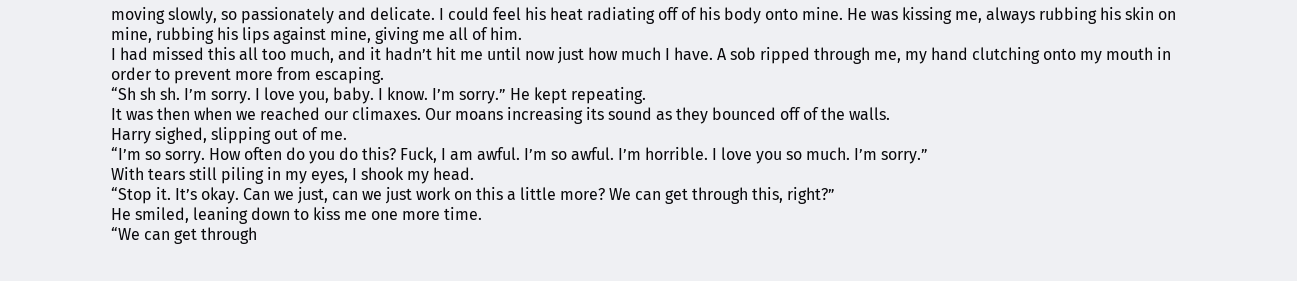moving slowly, so passionately and delicate. I could feel his heat radiating off of his body onto mine. He was kissing me, always rubbing his skin on mine, rubbing his lips against mine, giving me all of him.
I had missed this all too much, and it hadn’t hit me until now just how much I have. A sob ripped through me, my hand clutching onto my mouth in order to prevent more from escaping.
“Sh sh sh. I’m sorry. I love you, baby. I know. I’m sorry.” He kept repeating.
It was then when we reached our climaxes. Our moans increasing its sound as they bounced off of the walls.
Harry sighed, slipping out of me.
“I’m so sorry. How often do you do this? Fuck, I am awful. I’m so awful. I’m horrible. I love you so much. I’m sorry.”
With tears still piling in my eyes, I shook my head.
“Stop it. It’s okay. Can we just, can we just work on this a little more? We can get through this, right?”
He smiled, leaning down to kiss me one more time.
“We can get through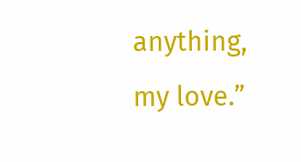anything, my love.”